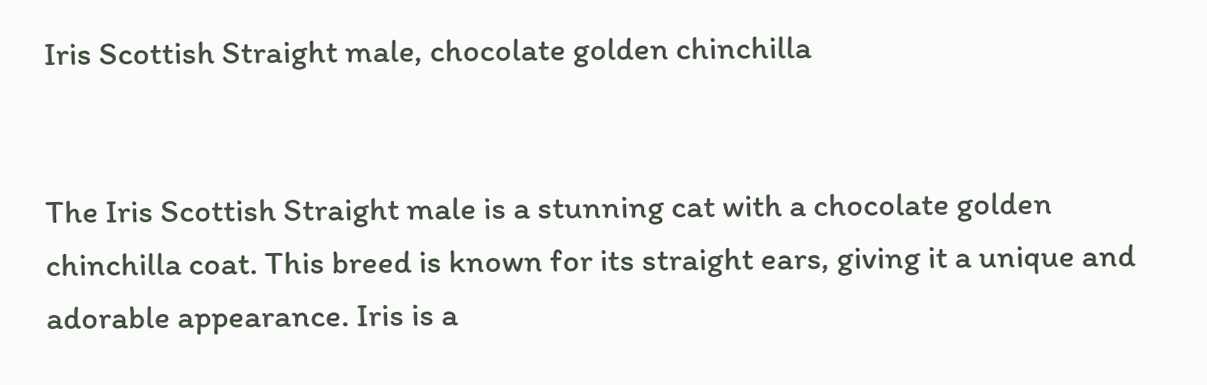Iris Scottish Straight male, chocolate golden chinchilla


The Iris Scottish Straight male is a stunning cat with a chocolate golden chinchilla coat. This breed is known for its straight ears, giving it a unique and adorable appearance. Iris is a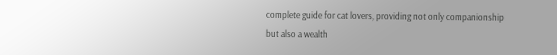complete guide for cat lovers, providing not only companionship but also a wealth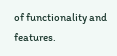of functionality and features.